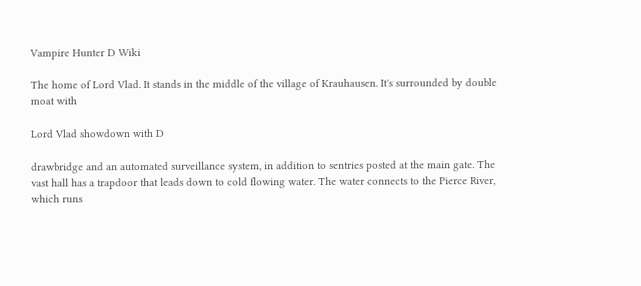Vampire Hunter D Wiki

The home of Lord Vlad. It stands in the middle of the village of Krauhausen. It's surrounded by double moat with

Lord Vlad showdown with D

drawbridge and an automated surveillance system, in addition to sentries posted at the main gate. The vast hall has a trapdoor that leads down to cold flowing water. The water connects to the Pierce River, which runs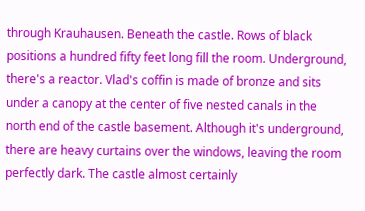through Krauhausen. Beneath the castle. Rows of black positions a hundred fifty feet long fill the room. Underground, there's a reactor. Vlad's coffin is made of bronze and sits under a canopy at the center of five nested canals in the north end of the castle basement. Although it's underground, there are heavy curtains over the windows, leaving the room perfectly dark. The castle almost certainly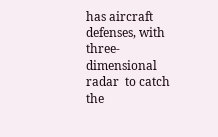has aircraft defenses, with three-dimensional radar  to catch the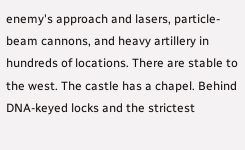enemy's approach and lasers, particle-beam cannons, and heavy artillery in hundreds of locations. There are stable to the west. The castle has a chapel. Behind DNA-keyed locks and the strictest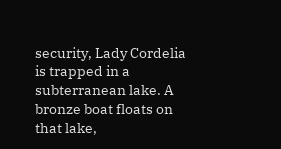security, Lady Cordelia is trapped in a subterranean lake. A bronze boat floats on that lake,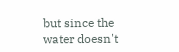but since the water doesn't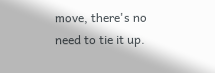move, there's no need to tie it up.